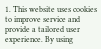1. This website uses cookies to improve service and provide a tailored user experience. By using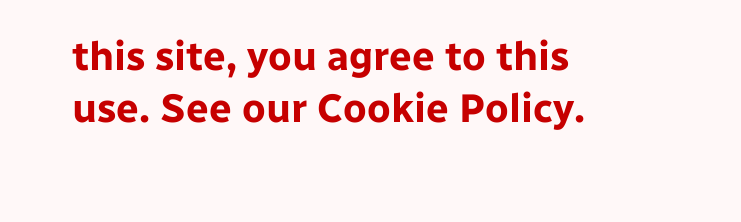this site, you agree to this use. See our Cookie Policy.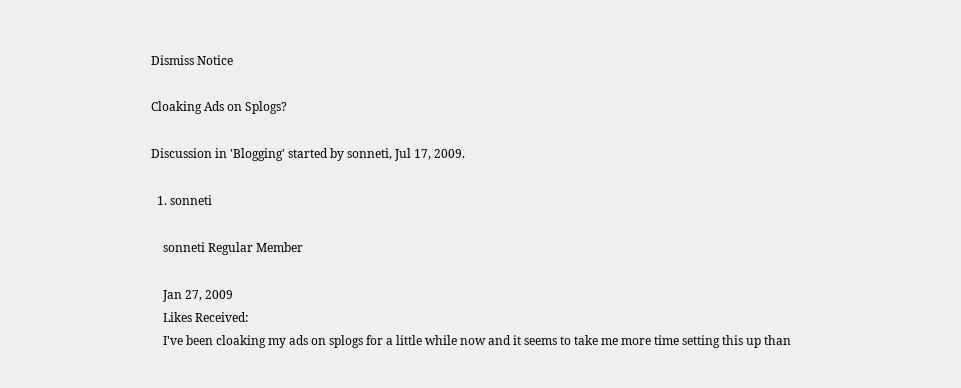Dismiss Notice

Cloaking Ads on Splogs?

Discussion in 'Blogging' started by sonneti, Jul 17, 2009.

  1. sonneti

    sonneti Regular Member

    Jan 27, 2009
    Likes Received:
    I've been cloaking my ads on splogs for a little while now and it seems to take me more time setting this up than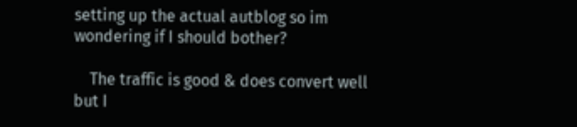setting up the actual autblog so im wondering if I should bother?

    The traffic is good & does convert well but I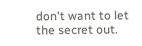don't want to let the secret out.